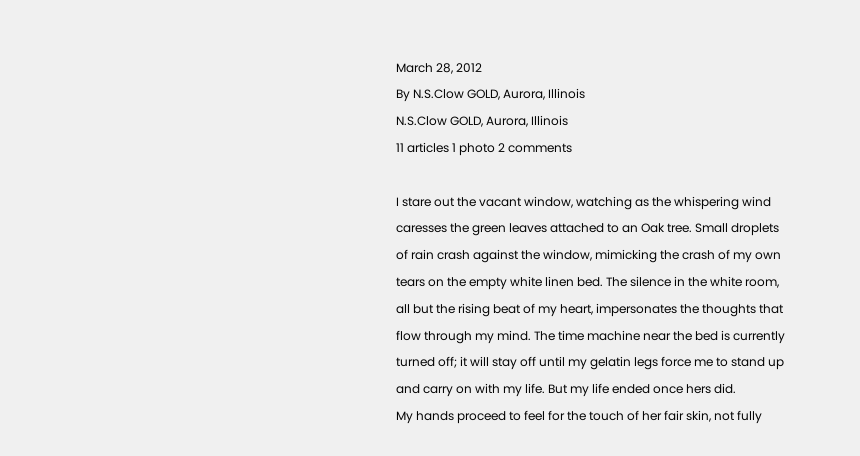March 28, 2012
By N.S.Clow GOLD, Aurora, Illinois
N.S.Clow GOLD, Aurora, Illinois
11 articles 1 photo 2 comments

I stare out the vacant window, watching as the whispering wind caresses the green leaves attached to an Oak tree. Small droplets of rain crash against the window, mimicking the crash of my own tears on the empty white linen bed. The silence in the white room, all but the rising beat of my heart, impersonates the thoughts that flow through my mind. The time machine near the bed is currently turned off; it will stay off until my gelatin legs force me to stand up and carry on with my life. But my life ended once hers did.
My hands proceed to feel for the touch of her fair skin, not fully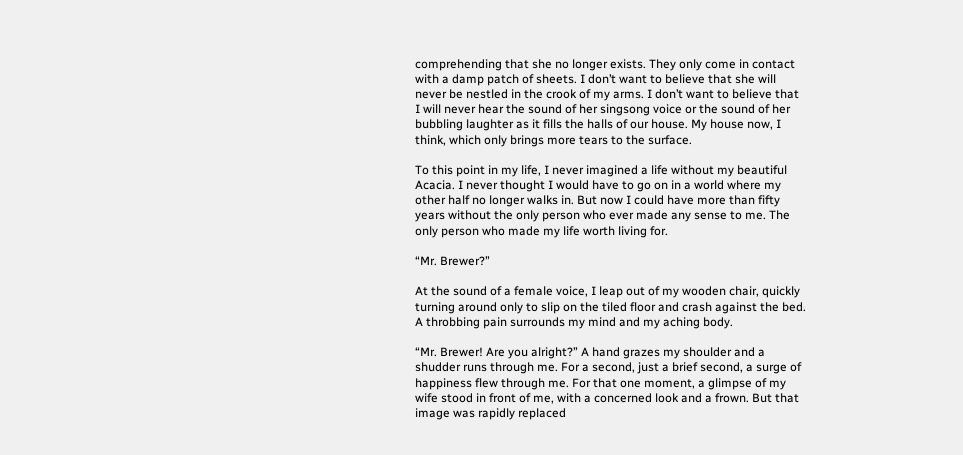comprehending that she no longer exists. They only come in contact with a damp patch of sheets. I don’t want to believe that she will never be nestled in the crook of my arms. I don’t want to believe that I will never hear the sound of her singsong voice or the sound of her bubbling laughter as it fills the halls of our house. My house now, I think, which only brings more tears to the surface.

To this point in my life, I never imagined a life without my beautiful Acacia. I never thought I would have to go on in a world where my other half no longer walks in. But now I could have more than fifty years without the only person who ever made any sense to me. The only person who made my life worth living for.

“Mr. Brewer?”

At the sound of a female voice, I leap out of my wooden chair, quickly turning around only to slip on the tiled floor and crash against the bed. A throbbing pain surrounds my mind and my aching body.

“Mr. Brewer! Are you alright?” A hand grazes my shoulder and a shudder runs through me. For a second, just a brief second, a surge of happiness flew through me. For that one moment, a glimpse of my wife stood in front of me, with a concerned look and a frown. But that image was rapidly replaced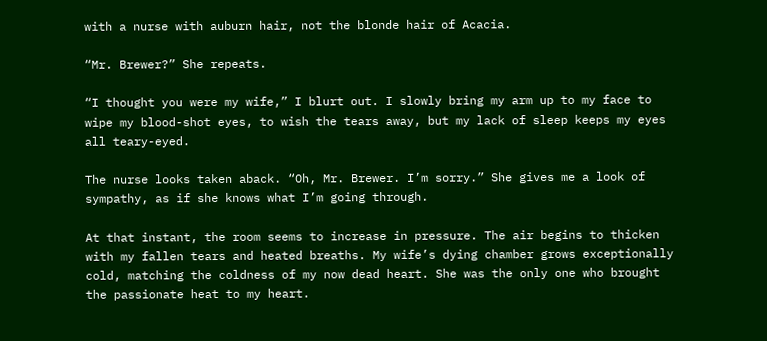with a nurse with auburn hair, not the blonde hair of Acacia.

“Mr. Brewer?” She repeats.

“I thought you were my wife,” I blurt out. I slowly bring my arm up to my face to wipe my blood-shot eyes, to wish the tears away, but my lack of sleep keeps my eyes all teary-eyed.

The nurse looks taken aback. “Oh, Mr. Brewer. I’m sorry.” She gives me a look of sympathy, as if she knows what I’m going through.

At that instant, the room seems to increase in pressure. The air begins to thicken with my fallen tears and heated breaths. My wife’s dying chamber grows exceptionally cold, matching the coldness of my now dead heart. She was the only one who brought the passionate heat to my heart.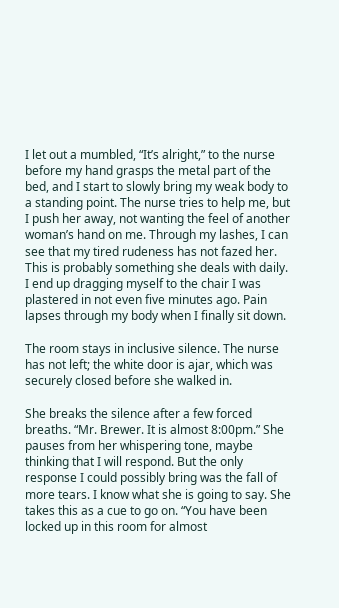I let out a mumbled, “It’s alright,” to the nurse before my hand grasps the metal part of the bed, and I start to slowly bring my weak body to a standing point. The nurse tries to help me, but I push her away, not wanting the feel of another woman’s hand on me. Through my lashes, I can see that my tired rudeness has not fazed her. This is probably something she deals with daily. I end up dragging myself to the chair I was plastered in not even five minutes ago. Pain lapses through my body when I finally sit down.

The room stays in inclusive silence. The nurse has not left; the white door is ajar, which was securely closed before she walked in.

She breaks the silence after a few forced breaths. “Mr. Brewer. It is almost 8:00pm.” She pauses from her whispering tone, maybe thinking that I will respond. But the only response I could possibly bring was the fall of more tears. I know what she is going to say. She takes this as a cue to go on. “You have been locked up in this room for almost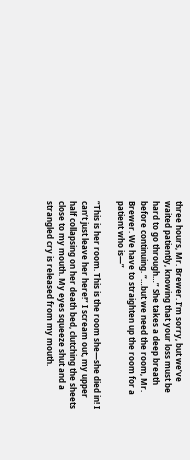three hours, Mr. Brewer. I’m sorry, but we’ve waited patiently, knowing that your loss must be hard to go through…” She takes a deep breath before continuing. “…but we need the room, Mr. Brewer. We have to straighten up the room for a patient who is—”

“This is her room. This is the room she—she died in! I can’t just leave her here!” I scream out, my upper half collapsing on her death bed, clutching the sheets close to my mouth. My eyes squeeze shut and a strangled cry is released from my mouth.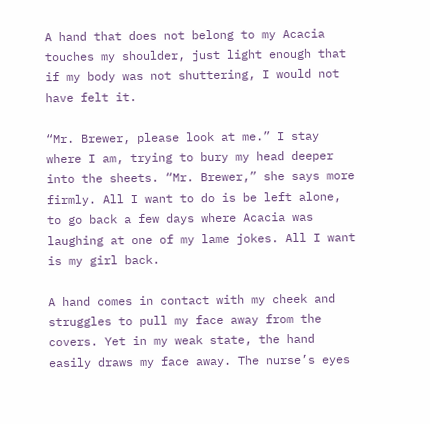A hand that does not belong to my Acacia touches my shoulder, just light enough that if my body was not shuttering, I would not have felt it.

“Mr. Brewer, please look at me.” I stay where I am, trying to bury my head deeper into the sheets. “Mr. Brewer,” she says more firmly. All I want to do is be left alone, to go back a few days where Acacia was laughing at one of my lame jokes. All I want is my girl back.

A hand comes in contact with my cheek and struggles to pull my face away from the covers. Yet in my weak state, the hand easily draws my face away. The nurse’s eyes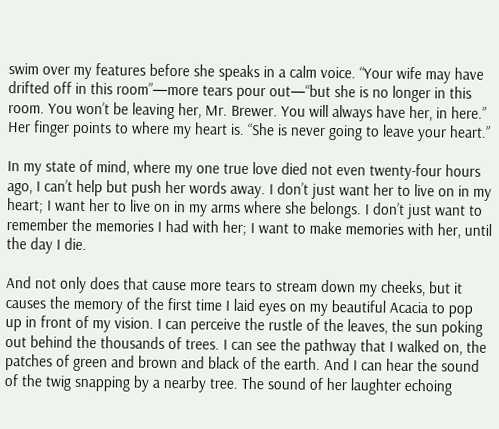swim over my features before she speaks in a calm voice. “Your wife may have drifted off in this room”—more tears pour out—“but she is no longer in this room. You won’t be leaving her, Mr. Brewer. You will always have her, in here.” Her finger points to where my heart is. “She is never going to leave your heart.”

In my state of mind, where my one true love died not even twenty-four hours ago, I can’t help but push her words away. I don’t just want her to live on in my heart; I want her to live on in my arms where she belongs. I don’t just want to remember the memories I had with her; I want to make memories with her, until the day I die.

And not only does that cause more tears to stream down my cheeks, but it causes the memory of the first time I laid eyes on my beautiful Acacia to pop up in front of my vision. I can perceive the rustle of the leaves, the sun poking out behind the thousands of trees. I can see the pathway that I walked on, the patches of green and brown and black of the earth. And I can hear the sound of the twig snapping by a nearby tree. The sound of her laughter echoing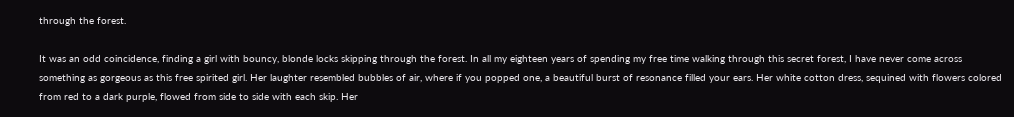through the forest.

It was an odd coincidence, finding a girl with bouncy, blonde locks skipping through the forest. In all my eighteen years of spending my free time walking through this secret forest, I have never come across something as gorgeous as this free spirited girl. Her laughter resembled bubbles of air, where if you popped one, a beautiful burst of resonance filled your ears. Her white cotton dress, sequined with flowers colored from red to a dark purple, flowed from side to side with each skip. Her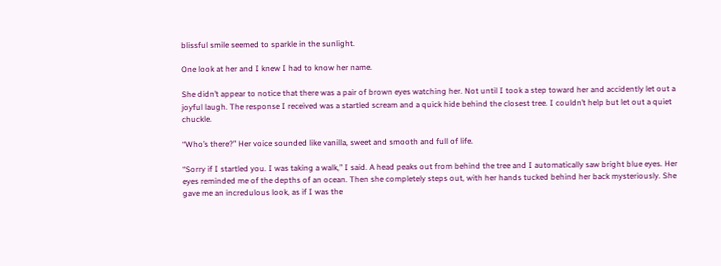blissful smile seemed to sparkle in the sunlight.

One look at her and I knew I had to know her name.

She didn’t appear to notice that there was a pair of brown eyes watching her. Not until I took a step toward her and accidently let out a joyful laugh. The response I received was a startled scream and a quick hide behind the closest tree. I couldn’t help but let out a quiet chuckle.

“Who’s there?” Her voice sounded like vanilla, sweet and smooth and full of life.

“Sorry if I startled you. I was taking a walk,” I said. A head peaks out from behind the tree and I automatically saw bright blue eyes. Her eyes reminded me of the depths of an ocean. Then she completely steps out, with her hands tucked behind her back mysteriously. She gave me an incredulous look, as if I was the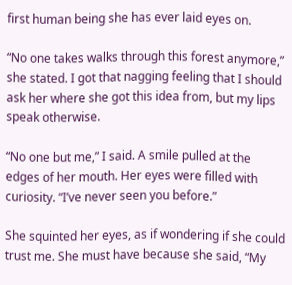first human being she has ever laid eyes on.

“No one takes walks through this forest anymore,” she stated. I got that nagging feeling that I should ask her where she got this idea from, but my lips speak otherwise.

“No one but me,” I said. A smile pulled at the edges of her mouth. Her eyes were filled with curiosity. “I’ve never seen you before.”

She squinted her eyes, as if wondering if she could trust me. She must have because she said, “My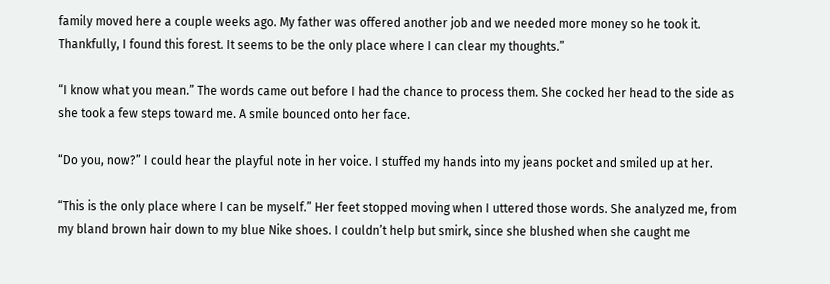family moved here a couple weeks ago. My father was offered another job and we needed more money so he took it. Thankfully, I found this forest. It seems to be the only place where I can clear my thoughts.”

“I know what you mean.” The words came out before I had the chance to process them. She cocked her head to the side as she took a few steps toward me. A smile bounced onto her face.

“Do you, now?” I could hear the playful note in her voice. I stuffed my hands into my jeans pocket and smiled up at her.

“This is the only place where I can be myself.” Her feet stopped moving when I uttered those words. She analyzed me, from my bland brown hair down to my blue Nike shoes. I couldn’t help but smirk, since she blushed when she caught me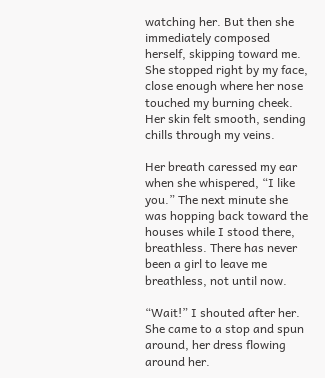watching her. But then she immediately composed herself, skipping toward me. She stopped right by my face, close enough where her nose touched my burning cheek. Her skin felt smooth, sending chills through my veins.

Her breath caressed my ear when she whispered, “I like you.” The next minute she was hopping back toward the houses while I stood there, breathless. There has never been a girl to leave me breathless, not until now.

“Wait!” I shouted after her. She came to a stop and spun around, her dress flowing around her.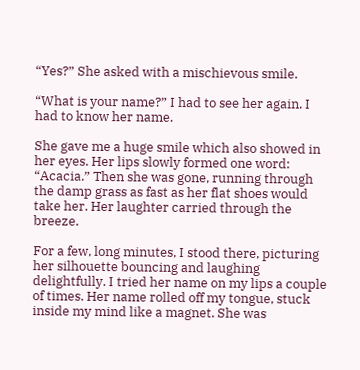“Yes?” She asked with a mischievous smile.

“What is your name?” I had to see her again. I had to know her name.

She gave me a huge smile which also showed in her eyes. Her lips slowly formed one word: “Acacia.” Then she was gone, running through the damp grass as fast as her flat shoes would take her. Her laughter carried through the breeze.

For a few, long minutes, I stood there, picturing her silhouette bouncing and laughing delightfully. I tried her name on my lips a couple of times. Her name rolled off my tongue, stuck inside my mind like a magnet. She was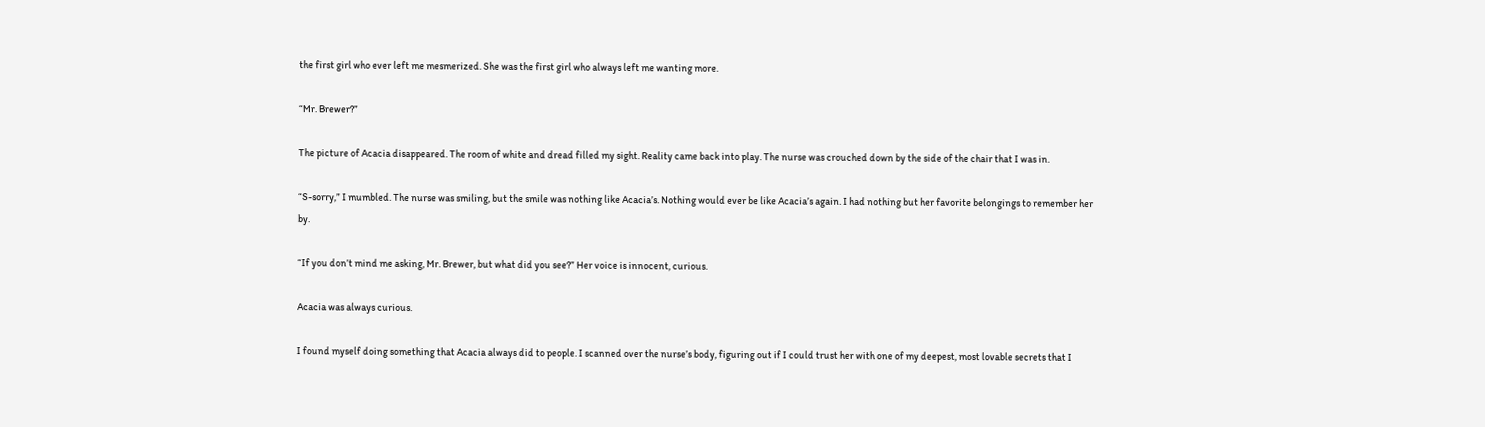the first girl who ever left me mesmerized. She was the first girl who always left me wanting more.

“Mr. Brewer?”

The picture of Acacia disappeared. The room of white and dread filled my sight. Reality came back into play. The nurse was crouched down by the side of the chair that I was in.

“S-sorry,” I mumbled. The nurse was smiling, but the smile was nothing like Acacia’s. Nothing would ever be like Acacia’s again. I had nothing but her favorite belongings to remember her by.

“If you don’t mind me asking, Mr. Brewer, but what did you see?” Her voice is innocent, curious.

Acacia was always curious.

I found myself doing something that Acacia always did to people. I scanned over the nurse’s body, figuring out if I could trust her with one of my deepest, most lovable secrets that I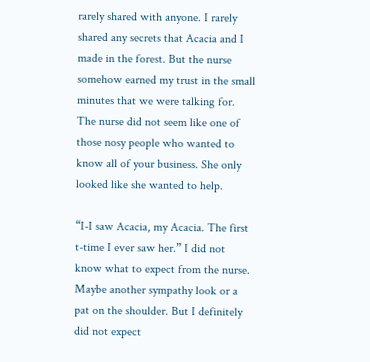rarely shared with anyone. I rarely shared any secrets that Acacia and I made in the forest. But the nurse somehow earned my trust in the small minutes that we were talking for. The nurse did not seem like one of those nosy people who wanted to know all of your business. She only looked like she wanted to help.

“I-I saw Acacia, my Acacia. The first t-time I ever saw her.” I did not know what to expect from the nurse. Maybe another sympathy look or a pat on the shoulder. But I definitely did not expect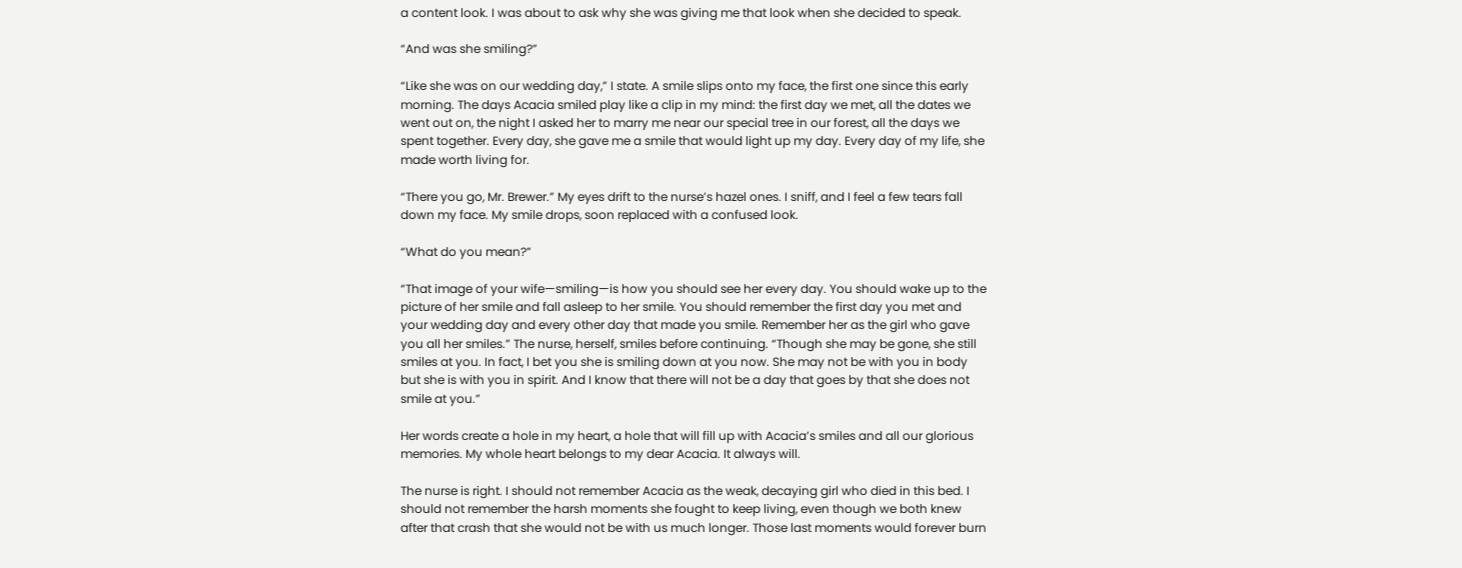a content look. I was about to ask why she was giving me that look when she decided to speak.

“And was she smiling?”

“Like she was on our wedding day,” I state. A smile slips onto my face, the first one since this early morning. The days Acacia smiled play like a clip in my mind: the first day we met, all the dates we went out on, the night I asked her to marry me near our special tree in our forest, all the days we spent together. Every day, she gave me a smile that would light up my day. Every day of my life, she made worth living for.

“There you go, Mr. Brewer.” My eyes drift to the nurse’s hazel ones. I sniff, and I feel a few tears fall down my face. My smile drops, soon replaced with a confused look.

“What do you mean?”

“That image of your wife—smiling—is how you should see her every day. You should wake up to the picture of her smile and fall asleep to her smile. You should remember the first day you met and your wedding day and every other day that made you smile. Remember her as the girl who gave you all her smiles.” The nurse, herself, smiles before continuing. “Though she may be gone, she still smiles at you. In fact, I bet you she is smiling down at you now. She may not be with you in body but she is with you in spirit. And I know that there will not be a day that goes by that she does not smile at you.”

Her words create a hole in my heart, a hole that will fill up with Acacia’s smiles and all our glorious memories. My whole heart belongs to my dear Acacia. It always will.

The nurse is right. I should not remember Acacia as the weak, decaying girl who died in this bed. I should not remember the harsh moments she fought to keep living, even though we both knew after that crash that she would not be with us much longer. Those last moments would forever burn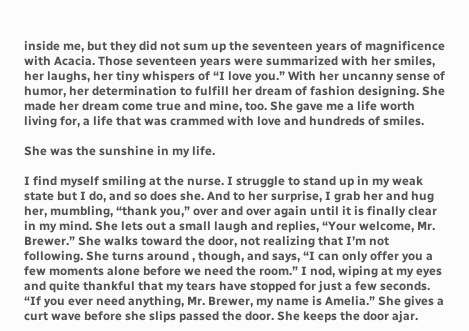inside me, but they did not sum up the seventeen years of magnificence with Acacia. Those seventeen years were summarized with her smiles, her laughs, her tiny whispers of “I love you.” With her uncanny sense of humor, her determination to fulfill her dream of fashion designing. She made her dream come true and mine, too. She gave me a life worth living for, a life that was crammed with love and hundreds of smiles.

She was the sunshine in my life.

I find myself smiling at the nurse. I struggle to stand up in my weak state but I do, and so does she. And to her surprise, I grab her and hug her, mumbling, “thank you,” over and over again until it is finally clear in my mind. She lets out a small laugh and replies, “Your welcome, Mr. Brewer.” She walks toward the door, not realizing that I’m not following. She turns around , though, and says, “I can only offer you a few moments alone before we need the room.” I nod, wiping at my eyes and quite thankful that my tears have stopped for just a few seconds. “If you ever need anything, Mr. Brewer, my name is Amelia.” She gives a curt wave before she slips passed the door. She keeps the door ajar.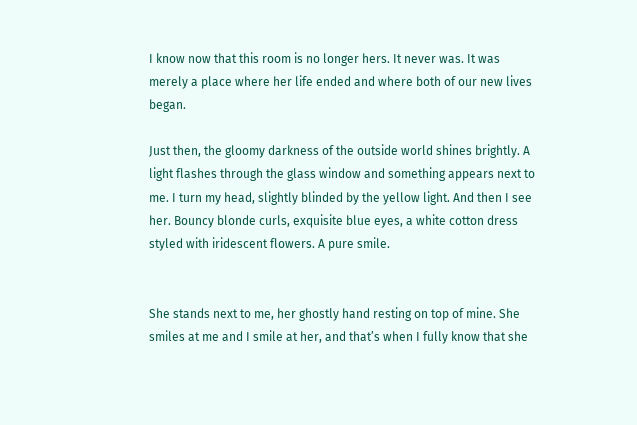I know now that this room is no longer hers. It never was. It was merely a place where her life ended and where both of our new lives began.

Just then, the gloomy darkness of the outside world shines brightly. A light flashes through the glass window and something appears next to me. I turn my head, slightly blinded by the yellow light. And then I see her. Bouncy blonde curls, exquisite blue eyes, a white cotton dress styled with iridescent flowers. A pure smile.


She stands next to me, her ghostly hand resting on top of mine. She smiles at me and I smile at her, and that’s when I fully know that she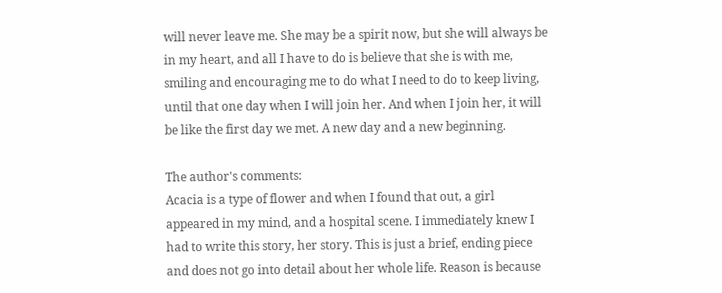will never leave me. She may be a spirit now, but she will always be in my heart, and all I have to do is believe that she is with me, smiling and encouraging me to do what I need to do to keep living, until that one day when I will join her. And when I join her, it will be like the first day we met. A new day and a new beginning.

The author's comments:
Acacia is a type of flower and when I found that out, a girl appeared in my mind, and a hospital scene. I immediately knew I had to write this story, her story. This is just a brief, ending piece and does not go into detail about her whole life. Reason is because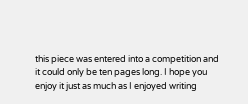this piece was entered into a competition and it could only be ten pages long. I hope you enjoy it just as much as I enjoyed writing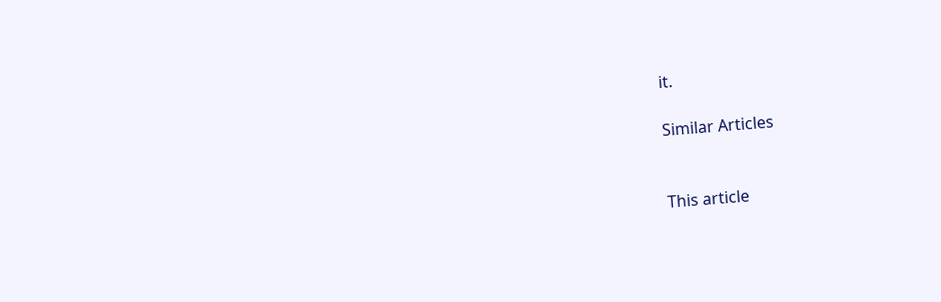it.

Similar Articles


This article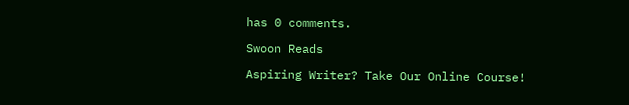has 0 comments.

Swoon Reads

Aspiring Writer? Take Our Online Course!